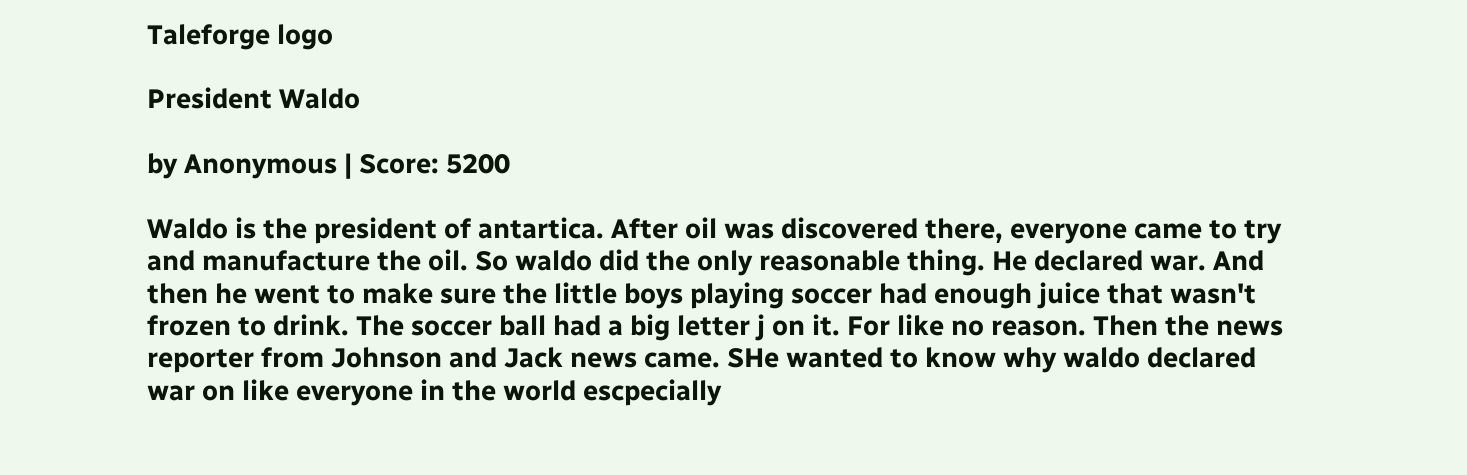Taleforge logo

President Waldo

by Anonymous | Score: 5200

Waldo is the president of antartica. After oil was discovered there, everyone came to try and manufacture the oil. So waldo did the only reasonable thing. He declared war. And then he went to make sure the little boys playing soccer had enough juice that wasn't frozen to drink. The soccer ball had a big letter j on it. For like no reason. Then the news reporter from Johnson and Jack news came. SHe wanted to know why waldo declared war on like everyone in the world escpecially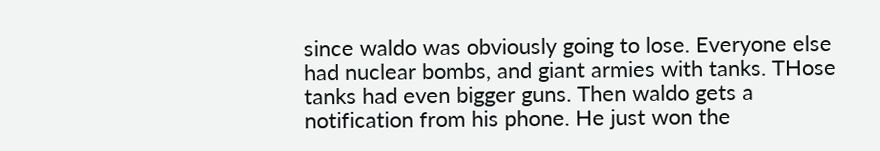since waldo was obviously going to lose. Everyone else had nuclear bombs, and giant armies with tanks. THose tanks had even bigger guns. Then waldo gets a notification from his phone. He just won the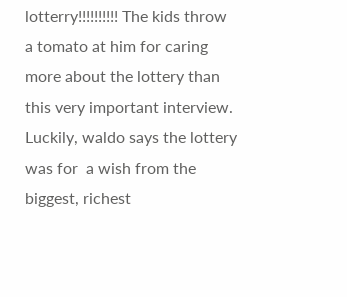lotterry!!!!!!!!!! The kids throw a tomato at him for caring more about the lottery than this very important interview. Luckily, waldo says the lottery was for  a wish from the biggest, richest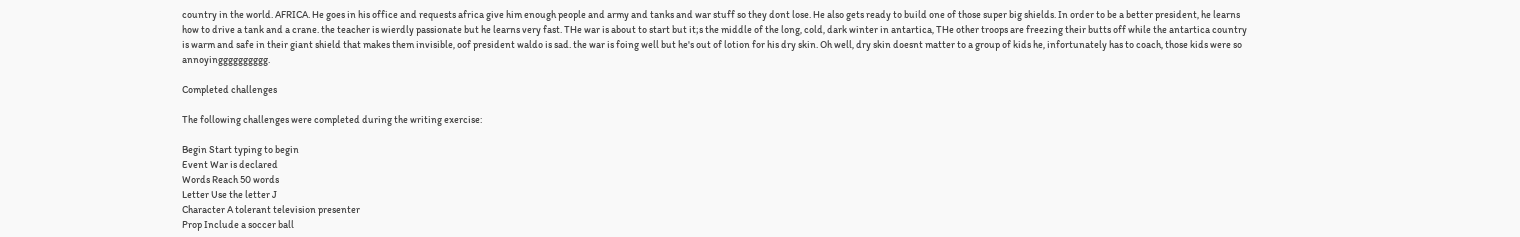country in the world. AFRICA. He goes in his office and requests africa give him enough people and army and tanks and war stuff so they dont lose. He also gets ready to build one of those super big shields. In order to be a better president, he learns how to drive a tank and a crane. the teacher is wierdly passionate but he learns very fast. THe war is about to start but it;s the middle of the long, cold, dark winter in antartica, THe other troops are freezing their butts off while the antartica country is warm and safe in their giant shield that makes them invisible, oof president waldo is sad. the war is foing well but he's out of lotion for his dry skin. Oh well, dry skin doesnt matter to a group of kids he, infortunately has to coach, those kids were so annoyingggggggggg.

Completed challenges

The following challenges were completed during the writing exercise:

Begin Start typing to begin
Event War is declared
Words Reach 50 words
Letter Use the letter J
Character A tolerant television presenter
Prop Include a soccer ball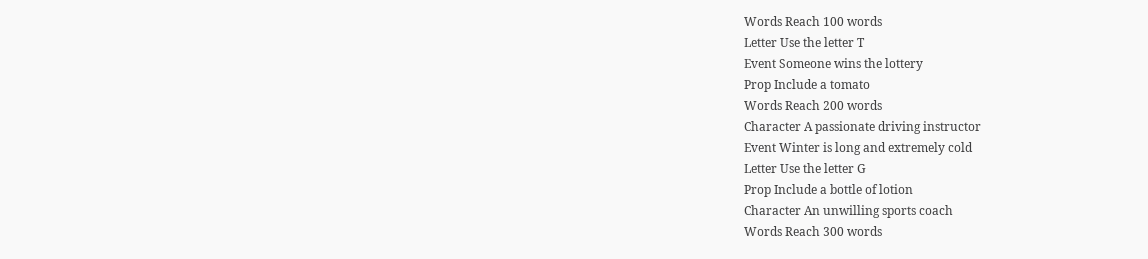Words Reach 100 words
Letter Use the letter T
Event Someone wins the lottery
Prop Include a tomato
Words Reach 200 words
Character A passionate driving instructor
Event Winter is long and extremely cold
Letter Use the letter G
Prop Include a bottle of lotion
Character An unwilling sports coach
Words Reach 300 words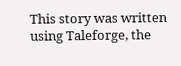This story was written using Taleforge, the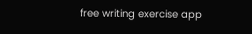free writing exercise app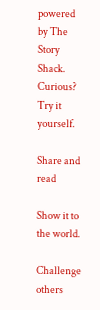powered by The Story Shack. Curious? Try it yourself.

Share and read

Show it to the world.

Challenge others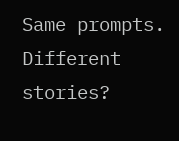Same prompts. Different stories?